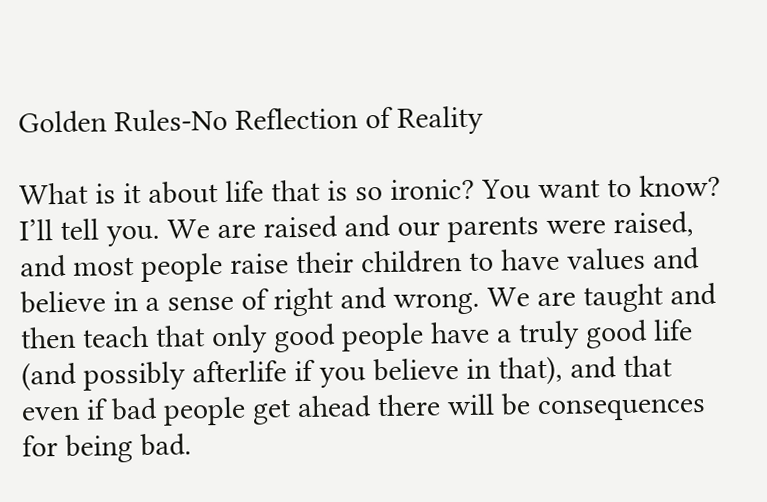Golden Rules-No Reflection of Reality

What is it about life that is so ironic? You want to know? I’ll tell you. We are raised and our parents were raised, and most people raise their children to have values and believe in a sense of right and wrong. We are taught and then teach that only good people have a truly good life (and possibly afterlife if you believe in that), and that even if bad people get ahead there will be consequences for being bad.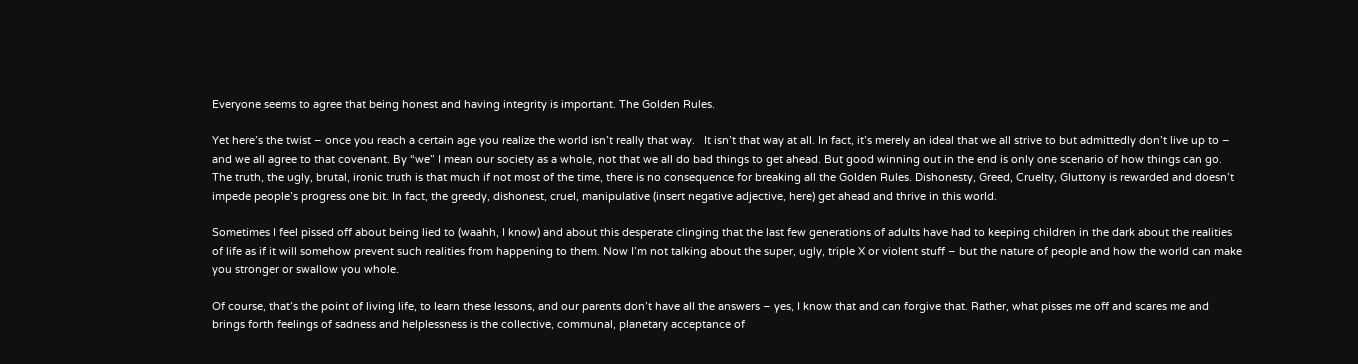Everyone seems to agree that being honest and having integrity is important. The Golden Rules.

Yet here’s the twist – once you reach a certain age you realize the world isn’t really that way.   It isn’t that way at all. In fact, it’s merely an ideal that we all strive to but admittedly don’t live up to – and we all agree to that covenant. By “we” I mean our society as a whole, not that we all do bad things to get ahead. But good winning out in the end is only one scenario of how things can go. The truth, the ugly, brutal, ironic truth is that much if not most of the time, there is no consequence for breaking all the Golden Rules. Dishonesty, Greed, Cruelty, Gluttony is rewarded and doesn’t impede people’s progress one bit. In fact, the greedy, dishonest, cruel, manipulative (insert negative adjective, here) get ahead and thrive in this world.

Sometimes I feel pissed off about being lied to (waahh, I know) and about this desperate clinging that the last few generations of adults have had to keeping children in the dark about the realities of life as if it will somehow prevent such realities from happening to them. Now I’m not talking about the super, ugly, triple X or violent stuff – but the nature of people and how the world can make you stronger or swallow you whole.

Of course, that’s the point of living life, to learn these lessons, and our parents don’t have all the answers – yes, I know that and can forgive that. Rather, what pisses me off and scares me and brings forth feelings of sadness and helplessness is the collective, communal, planetary acceptance of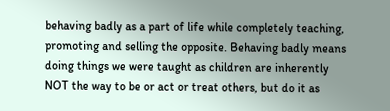behaving badly as a part of life while completely teaching, promoting and selling the opposite. Behaving badly means doing things we were taught as children are inherently NOT the way to be or act or treat others, but do it as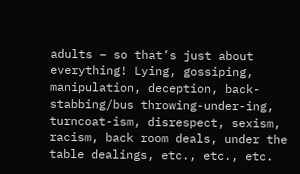adults – so that’s just about everything! Lying, gossiping, manipulation, deception, back-stabbing/bus throwing-under-ing, turncoat-ism, disrespect, sexism, racism, back room deals, under the table dealings, etc., etc., etc.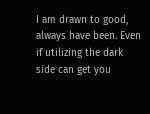I am drawn to good, always have been. Even if utilizing the dark side can get you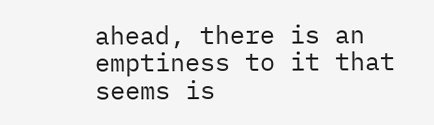ahead, there is an emptiness to it that seems is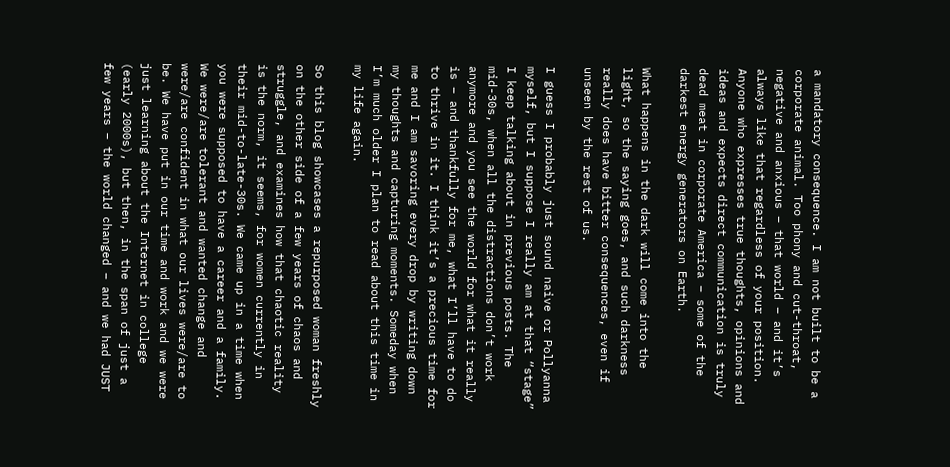a mandatory consequence. I am not built to be a corporate animal. Too phony and cut-throat, negative and anxious – that world – and it’s always like that regardless of your position. Anyone who expresses true thoughts, opinions and ideas and expects direct communication is truly dead meat in corporate America – some of the darkest energy generators on Earth.

What happens in the dark will come into the light, so the saying goes, and such darkness really does have bitter consequences, even if unseen by the rest of us.

I guess I probably just sound naive or Pollyanna myself, but I suppose I really am at that “stage” I keep talking about in previous posts. The mid-30s, when all the distractions don’t work anymore and you see the world for what it really is – and thankfully for me, what I’ll have to do to thrive in it. I think it’s a precious time for me and I am savoring every drop by writing down my thoughts and capturing moments. Someday when I’m much older I plan to read about this time in my life again.

So this blog showcases a repurposed woman freshly on the other side of a few years of chaos and struggle, and examines how that chaotic reality is the norm, it seems, for women currently in their mid-to-late-30s. We came up in a time when you were supposed to have a career and a family. We were/are tolerant and wanted change and were/are confident in what our lives were/are to be. We have put in our time and work and we were just learning about the Internet in college (early 2000s), but then, in the span of just a few years – the world changed – and we had JUST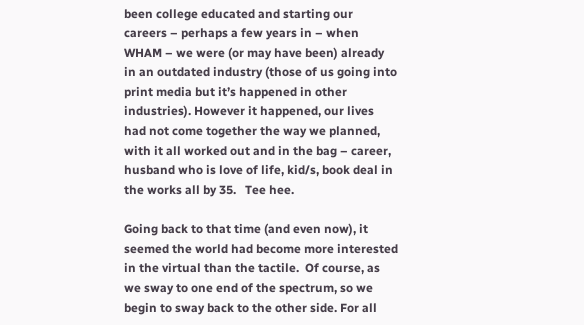been college educated and starting our careers – perhaps a few years in – when WHAM – we were (or may have been) already in an outdated industry (those of us going into print media but it’s happened in other industries). However it happened, our lives had not come together the way we planned, with it all worked out and in the bag – career, husband who is love of life, kid/s, book deal in the works all by 35.   Tee hee.

Going back to that time (and even now), it seemed the world had become more interested in the virtual than the tactile.  Of course, as we sway to one end of the spectrum, so we begin to sway back to the other side. For all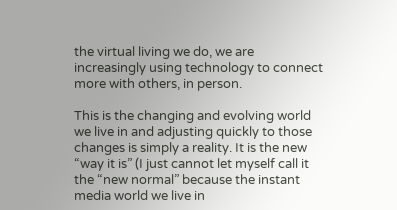the virtual living we do, we are increasingly using technology to connect more with others, in person.

This is the changing and evolving world we live in and adjusting quickly to those changes is simply a reality. It is the new “way it is” (I just cannot let myself call it the “new normal” because the instant media world we live in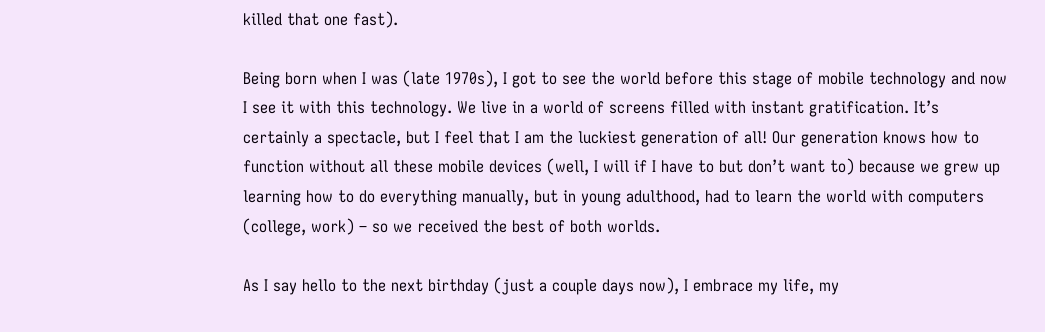killed that one fast).

Being born when I was (late 1970s), I got to see the world before this stage of mobile technology and now I see it with this technology. We live in a world of screens filled with instant gratification. It’s certainly a spectacle, but I feel that I am the luckiest generation of all! Our generation knows how to function without all these mobile devices (well, I will if I have to but don’t want to) because we grew up learning how to do everything manually, but in young adulthood, had to learn the world with computers (college, work) – so we received the best of both worlds.

As I say hello to the next birthday (just a couple days now), I embrace my life, my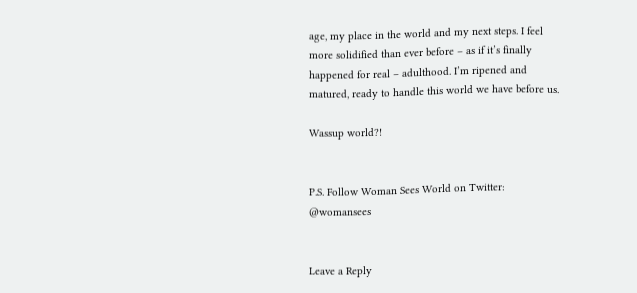age, my place in the world and my next steps. I feel more solidified than ever before – as if it’s finally happened for real – adulthood. I’m ripened and matured, ready to handle this world we have before us.

Wassup world?!


P.S. Follow Woman Sees World on Twitter: @womansees


Leave a Reply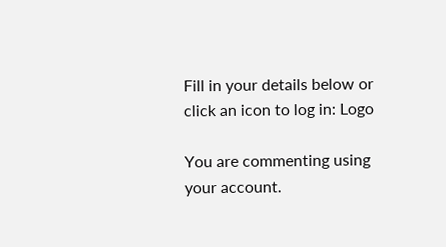Fill in your details below or click an icon to log in: Logo

You are commenting using your account.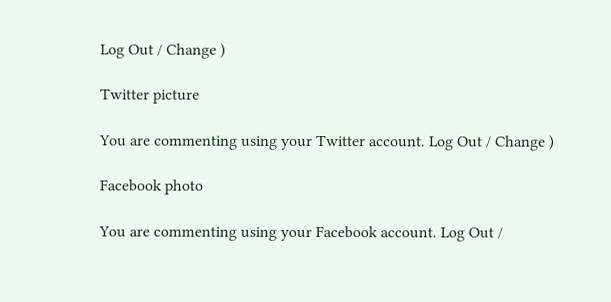Log Out / Change )

Twitter picture

You are commenting using your Twitter account. Log Out / Change )

Facebook photo

You are commenting using your Facebook account. Log Out /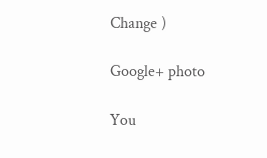Change )

Google+ photo

You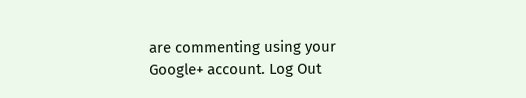are commenting using your Google+ account. Log Out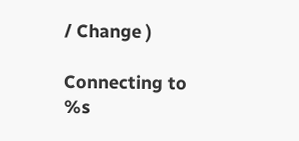/ Change )

Connecting to %s